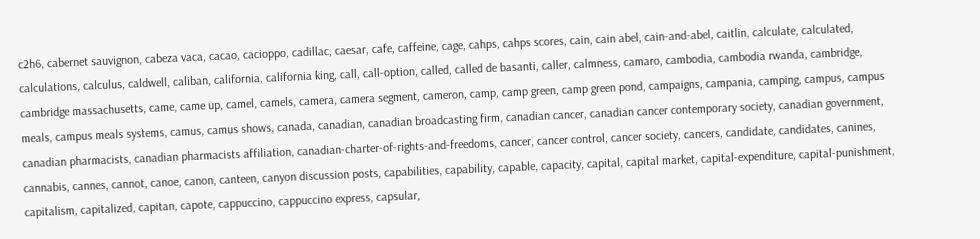c2h6, cabernet sauvignon, cabeza vaca, cacao, cacioppo, cadillac, caesar, cafe, caffeine, cage, cahps, cahps scores, cain, cain abel, cain-and-abel, caitlin, calculate, calculated, calculations, calculus, caldwell, caliban, california, california king, call, call-option, called, called de basanti, caller, calmness, camaro, cambodia, cambodia rwanda, cambridge, cambridge massachusetts, came, came up, camel, camels, camera, camera segment, cameron, camp, camp green, camp green pond, campaigns, campania, camping, campus, campus meals, campus meals systems, camus, camus shows, canada, canadian, canadian broadcasting firm, canadian cancer, canadian cancer contemporary society, canadian government, canadian pharmacists, canadian pharmacists affiliation, canadian-charter-of-rights-and-freedoms, cancer, cancer control, cancer society, cancers, candidate, candidates, canines, cannabis, cannes, cannot, canoe, canon, canteen, canyon discussion posts, capabilities, capability, capable, capacity, capital, capital market, capital-expenditure, capital-punishment, capitalism, capitalized, capitan, capote, cappuccino, cappuccino express, capsular,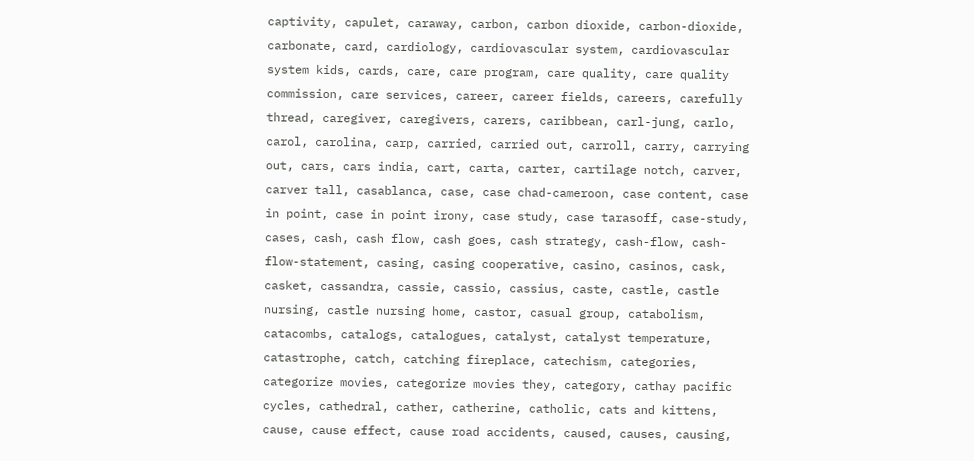captivity, capulet, caraway, carbon, carbon dioxide, carbon-dioxide, carbonate, card, cardiology, cardiovascular system, cardiovascular system kids, cards, care, care program, care quality, care quality commission, care services, career, career fields, careers, carefully thread, caregiver, caregivers, carers, caribbean, carl-jung, carlo, carol, carolina, carp, carried, carried out, carroll, carry, carrying out, cars, cars india, cart, carta, carter, cartilage notch, carver, carver tall, casablanca, case, case chad-cameroon, case content, case in point, case in point irony, case study, case tarasoff, case-study, cases, cash, cash flow, cash goes, cash strategy, cash-flow, cash-flow-statement, casing, casing cooperative, casino, casinos, cask, casket, cassandra, cassie, cassio, cassius, caste, castle, castle nursing, castle nursing home, castor, casual group, catabolism, catacombs, catalogs, catalogues, catalyst, catalyst temperature, catastrophe, catch, catching fireplace, catechism, categories, categorize movies, categorize movies they, category, cathay pacific cycles, cathedral, cather, catherine, catholic, cats and kittens, cause, cause effect, cause road accidents, caused, causes, causing,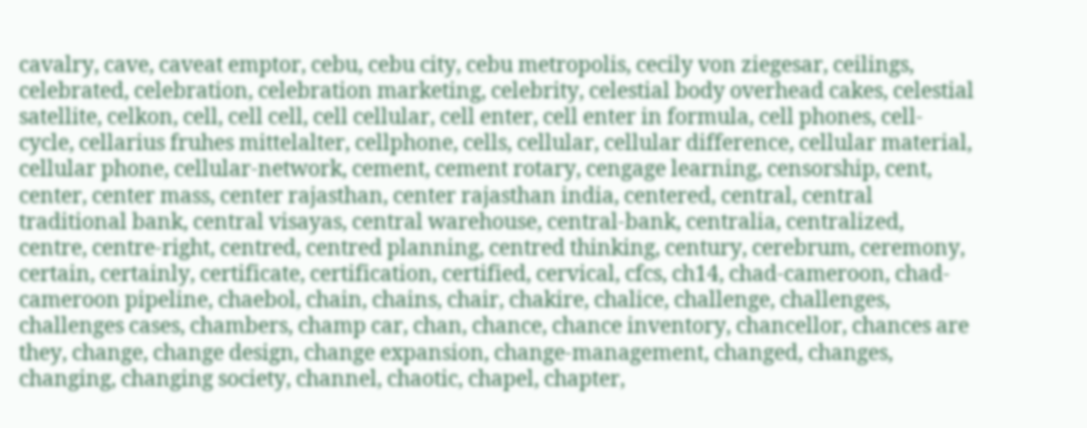cavalry, cave, caveat emptor, cebu, cebu city, cebu metropolis, cecily von ziegesar, ceilings, celebrated, celebration, celebration marketing, celebrity, celestial body overhead cakes, celestial satellite, celkon, cell, cell cell, cell cellular, cell enter, cell enter in formula, cell phones, cell-cycle, cellarius fruhes mittelalter, cellphone, cells, cellular, cellular difference, cellular material, cellular phone, cellular-network, cement, cement rotary, cengage learning, censorship, cent, center, center mass, center rajasthan, center rajasthan india, centered, central, central traditional bank, central visayas, central warehouse, central-bank, centralia, centralized, centre, centre-right, centred, centred planning, centred thinking, century, cerebrum, ceremony, certain, certainly, certificate, certification, certified, cervical, cfcs, ch14, chad-cameroon, chad-cameroon pipeline, chaebol, chain, chains, chair, chakire, chalice, challenge, challenges, challenges cases, chambers, champ car, chan, chance, chance inventory, chancellor, chances are they, change, change design, change expansion, change-management, changed, changes, changing, changing society, channel, chaotic, chapel, chapter,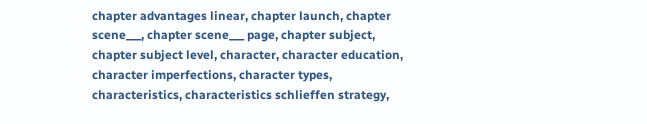chapter advantages linear, chapter launch, chapter scene___, chapter scene___ page, chapter subject, chapter subject level, character, character education, character imperfections, character types, characteristics, characteristics schlieffen strategy,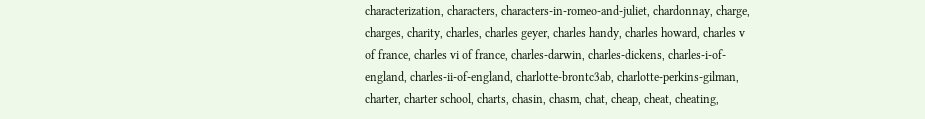characterization, characters, characters-in-romeo-and-juliet, chardonnay, charge, charges, charity, charles, charles geyer, charles handy, charles howard, charles v of france, charles vi of france, charles-darwin, charles-dickens, charles-i-of-england, charles-ii-of-england, charlotte-brontc3ab, charlotte-perkins-gilman, charter, charter school, charts, chasin, chasm, chat, cheap, cheat, cheating,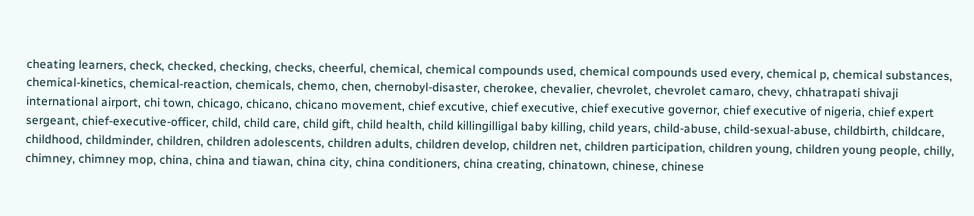cheating learners, check, checked, checking, checks, cheerful, chemical, chemical compounds used, chemical compounds used every, chemical p, chemical substances, chemical-kinetics, chemical-reaction, chemicals, chemo, chen, chernobyl-disaster, cherokee, chevalier, chevrolet, chevrolet camaro, chevy, chhatrapati shivaji international airport, chi town, chicago, chicano, chicano movement, chief excutive, chief executive, chief executive governor, chief executive of nigeria, chief expert sergeant, chief-executive-officer, child, child care, child gift, child health, child killingilligal baby killing, child years, child-abuse, child-sexual-abuse, childbirth, childcare, childhood, childminder, children, children adolescents, children adults, children develop, children net, children participation, children young, children young people, chilly, chimney, chimney mop, china, china and tiawan, china city, china conditioners, china creating, chinatown, chinese, chinese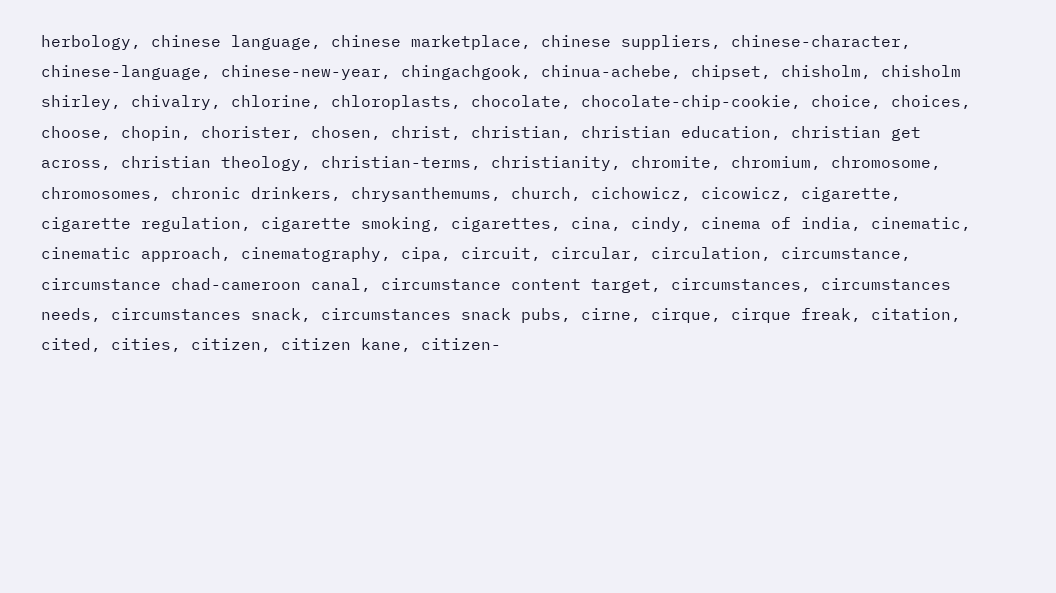herbology, chinese language, chinese marketplace, chinese suppliers, chinese-character, chinese-language, chinese-new-year, chingachgook, chinua-achebe, chipset, chisholm, chisholm shirley, chivalry, chlorine, chloroplasts, chocolate, chocolate-chip-cookie, choice, choices, choose, chopin, chorister, chosen, christ, christian, christian education, christian get across, christian theology, christian-terms, christianity, chromite, chromium, chromosome, chromosomes, chronic drinkers, chrysanthemums, church, cichowicz, cicowicz, cigarette, cigarette regulation, cigarette smoking, cigarettes, cina, cindy, cinema of india, cinematic, cinematic approach, cinematography, cipa, circuit, circular, circulation, circumstance, circumstance chad-cameroon canal, circumstance content target, circumstances, circumstances needs, circumstances snack, circumstances snack pubs, cirne, cirque, cirque freak, citation, cited, cities, citizen, citizen kane, citizen-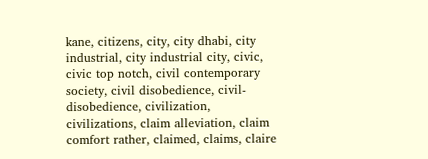kane, citizens, city, city dhabi, city industrial, city industrial city, civic, civic top notch, civil contemporary society, civil disobedience, civil-disobedience, civilization, civilizations, claim alleviation, claim comfort rather, claimed, claims, claire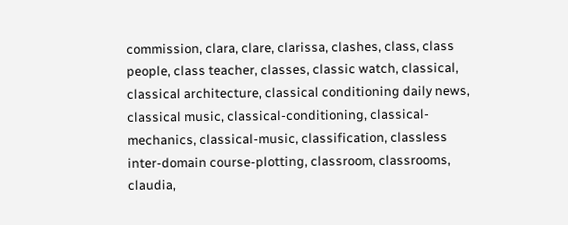commission, clara, clare, clarissa, clashes, class, class people, class teacher, classes, classic watch, classical, classical architecture, classical conditioning daily news, classical music, classical-conditioning, classical-mechanics, classical-music, classification, classless inter-domain course-plotting, classroom, classrooms, claudia,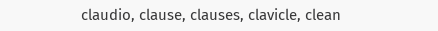claudio, clause, clauses, clavicle, clean